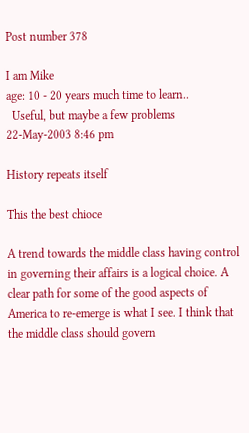Post number 378

I am Mike
age: 10 - 20 years much time to learn..
  Useful, but maybe a few problems
22-May-2003 8:46 pm

History repeats itself

This the best chioce

A trend towards the middle class having control in governing their affairs is a logical choice. A clear path for some of the good aspects of America to re-emerge is what I see. I think that the middle class should govern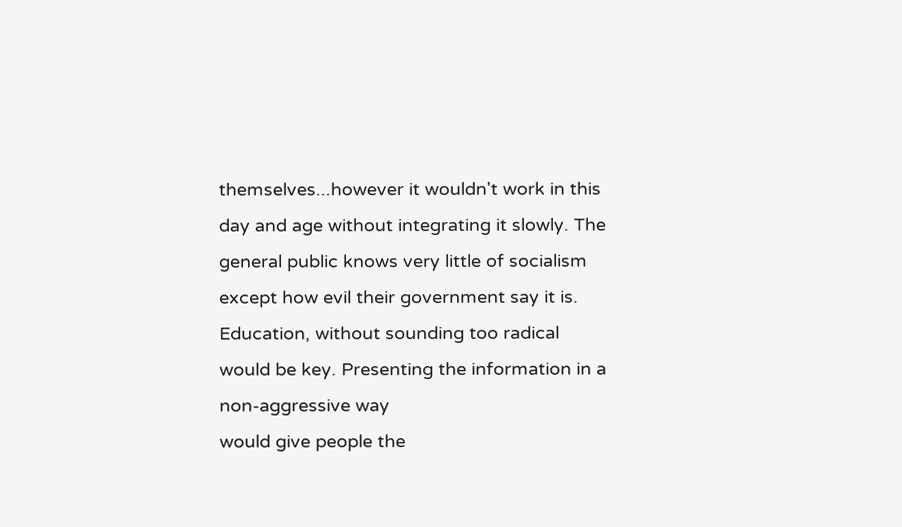themselves...however it wouldn't work in this day and age without integrating it slowly. The general public knows very little of socialism except how evil their government say it is. Education, without sounding too radical would be key. Presenting the information in a non-aggressive way
would give people the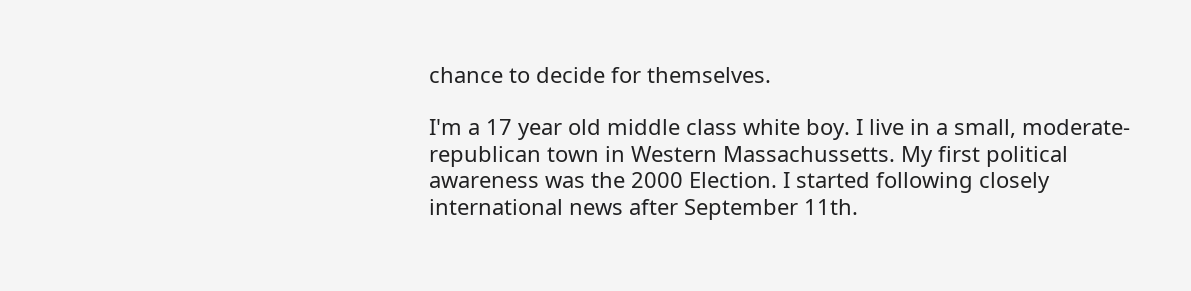chance to decide for themselves.

I'm a 17 year old middle class white boy. I live in a small, moderate-republican town in Western Massachussetts. My first political awareness was the 2000 Election. I started following closely international news after September 11th.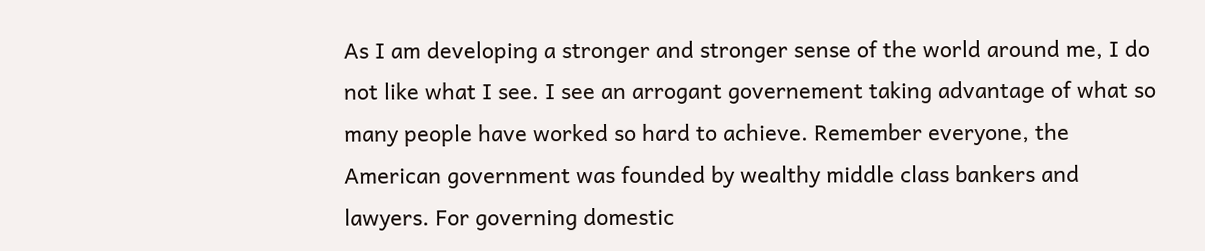As I am developing a stronger and stronger sense of the world around me, I do not like what I see. I see an arrogant governement taking advantage of what so many people have worked so hard to achieve. Remember everyone, the American government was founded by wealthy middle class bankers and lawyers. For governing domestic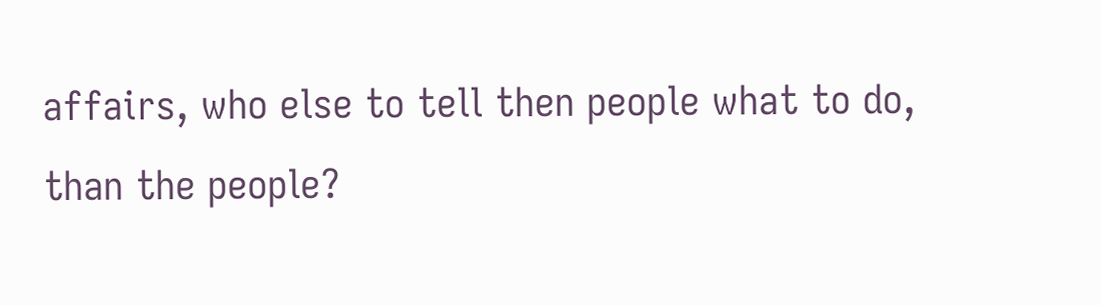affairs, who else to tell then people what to do, than the people?